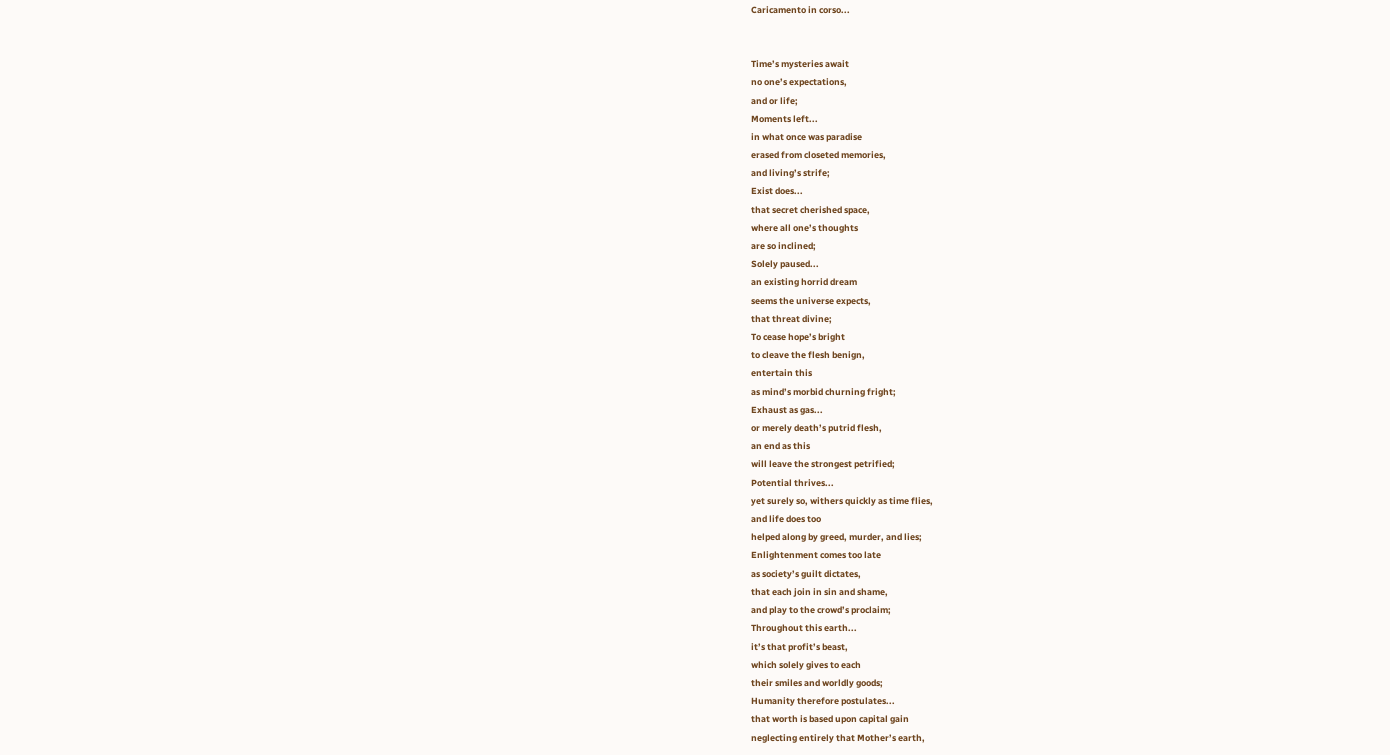Caricamento in corso...


Time’s mysteries await
no one’s expectations,
and or life;
Moments left...
in what once was paradise
erased from closeted memories,
and living’s strife;
Exist does...
that secret cherished space,
where all one’s thoughts
are so inclined;
Solely paused...
an existing horrid dream
seems the universe expects,
that threat divine;
To cease hope’s bright
to cleave the flesh benign,
entertain this
as mind’s morbid churning fright;
Exhaust as gas...
or merely death’s putrid flesh,
an end as this
will leave the strongest petrified;
Potential thrives...
yet surely so, withers quickly as time flies,
and life does too
helped along by greed, murder, and lies;
Enlightenment comes too late
as society’s guilt dictates,
that each join in sin and shame,
and play to the crowd’s proclaim;
Throughout this earth...
it’s that profit’s beast,
which solely gives to each
their smiles and worldly goods;
Humanity therefore postulates...
that worth is based upon capital gain
neglecting entirely that Mother’s earth,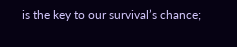is the key to our survival’s chance;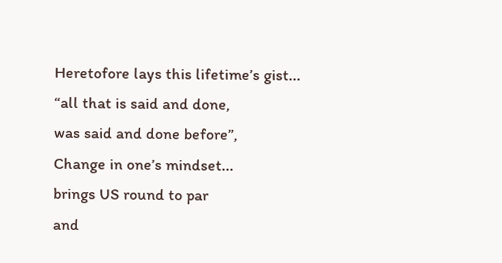Heretofore lays this lifetime’s gist...
“all that is said and done,
was said and done before”,
Change in one’s mindset...
brings US round to par
and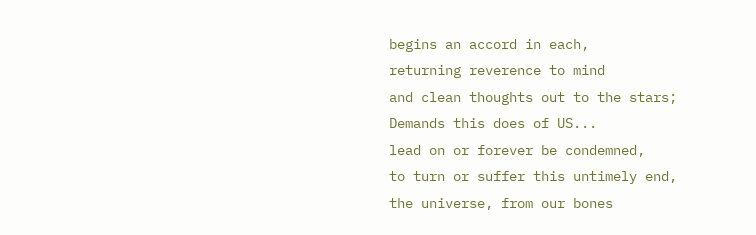begins an accord in each,
returning reverence to mind
and clean thoughts out to the stars;
Demands this does of US...
lead on or forever be condemned,
to turn or suffer this untimely end,
the universe, from our bones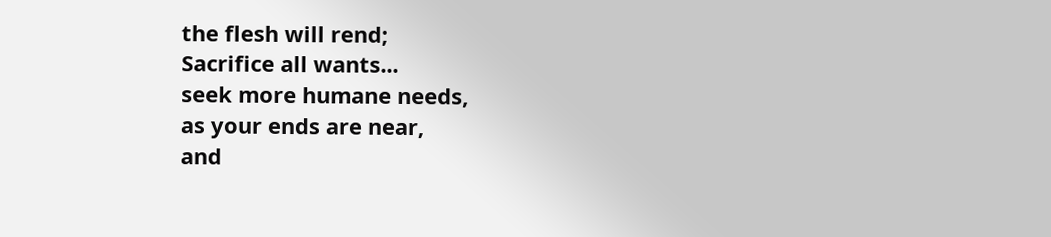the flesh will rend;
Sacrifice all wants...
seek more humane needs,
as your ends are near,
and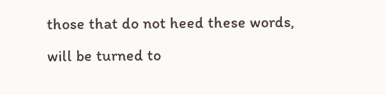those that do not heed these words,
will be turned to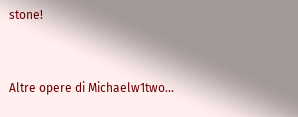stone!


Altre opere di Michaelw1two...